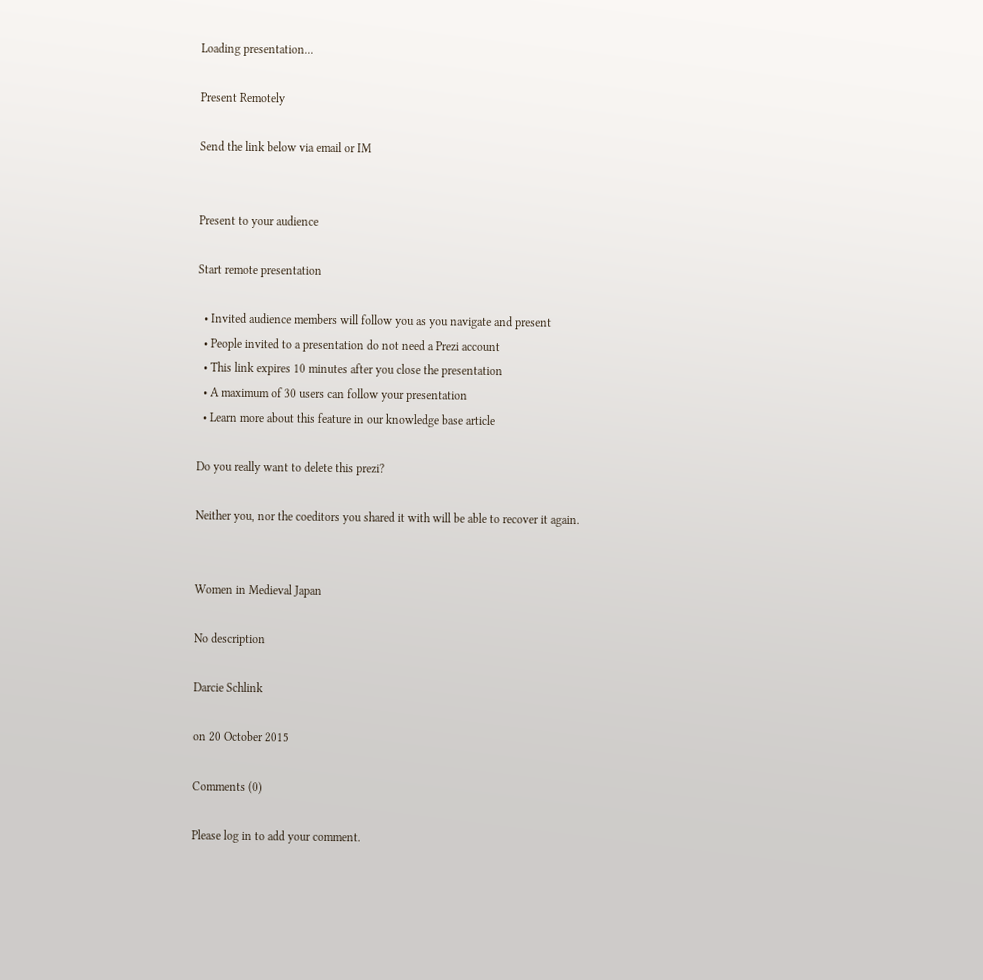Loading presentation...

Present Remotely

Send the link below via email or IM


Present to your audience

Start remote presentation

  • Invited audience members will follow you as you navigate and present
  • People invited to a presentation do not need a Prezi account
  • This link expires 10 minutes after you close the presentation
  • A maximum of 30 users can follow your presentation
  • Learn more about this feature in our knowledge base article

Do you really want to delete this prezi?

Neither you, nor the coeditors you shared it with will be able to recover it again.


Women in Medieval Japan

No description

Darcie Schlink

on 20 October 2015

Comments (0)

Please log in to add your comment.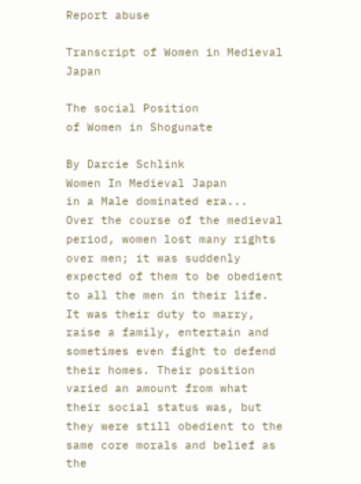Report abuse

Transcript of Women in Medieval Japan

The social Position
of Women in Shogunate

By Darcie Schlink
Women In Medieval Japan
in a Male dominated era...
Over the course of the medieval period, women lost many rights over men; it was suddenly expected of them to be obedient to all the men in their life. It was their duty to marry, raise a family, entertain and sometimes even fight to defend their homes. Their position varied an amount from what their social status was, but they were still obedient to the same core morals and belief as the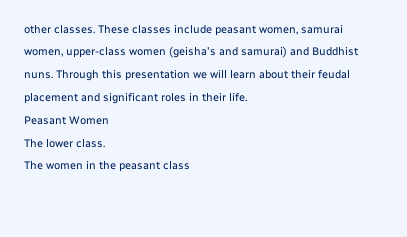other classes. These classes include peasant women, samurai women, upper-class women (geisha's and samurai) and Buddhist nuns. Through this presentation we will learn about their feudal placement and significant roles in their life.
Peasant Women
The lower class.
The women in the peasant class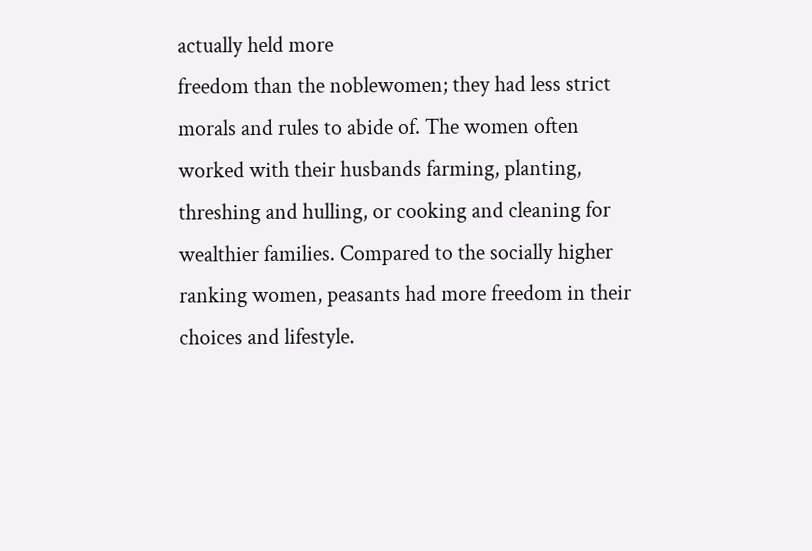actually held more
freedom than the noblewomen; they had less strict morals and rules to abide of. The women often worked with their husbands farming, planting, threshing and hulling, or cooking and cleaning for wealthier families. Compared to the socially higher ranking women, peasants had more freedom in their choices and lifestyle.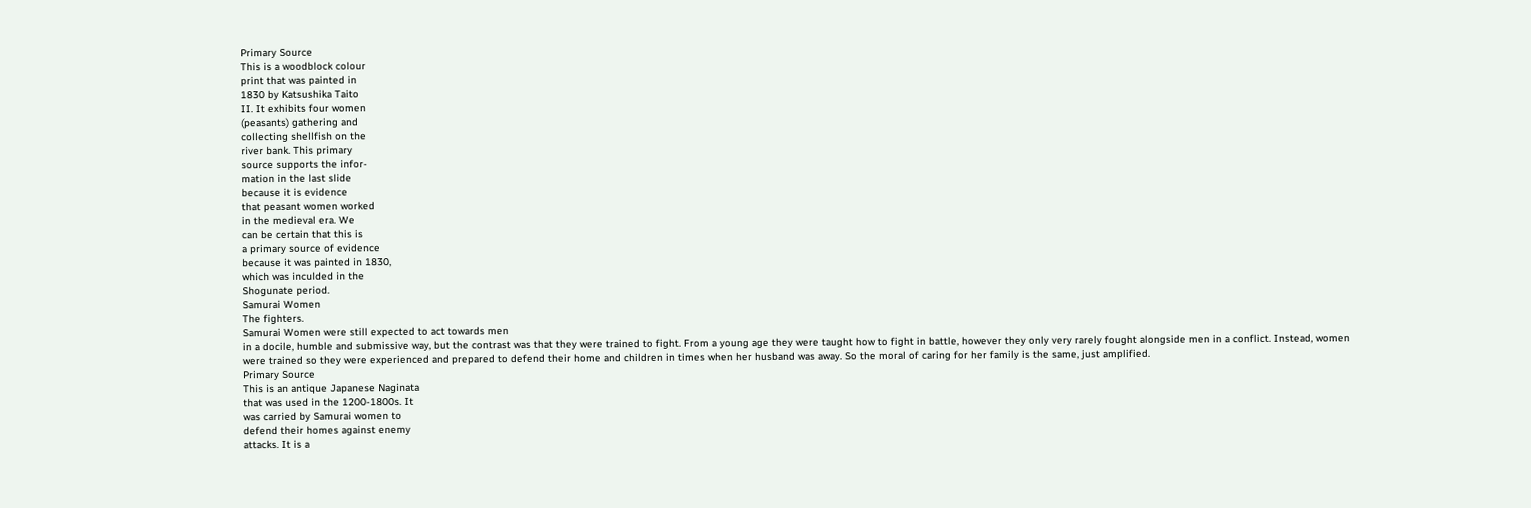Primary Source
This is a woodblock colour
print that was painted in
1830 by Katsushika Taito
II. It exhibits four women
(peasants) gathering and
collecting shellfish on the
river bank. This primary
source supports the infor-
mation in the last slide
because it is evidence
that peasant women worked
in the medieval era. We
can be certain that this is
a primary source of evidence
because it was painted in 1830,
which was inculded in the
Shogunate period.
Samurai Women
The fighters.
Samurai Women were still expected to act towards men
in a docile, humble and submissive way, but the contrast was that they were trained to fight. From a young age they were taught how to fight in battle, however they only very rarely fought alongside men in a conflict. Instead, women were trained so they were experienced and prepared to defend their home and children in times when her husband was away. So the moral of caring for her family is the same, just amplified.
Primary Source
This is an antique Japanese Naginata
that was used in the 1200-1800s. It
was carried by Samurai women to
defend their homes against enemy
attacks. It is a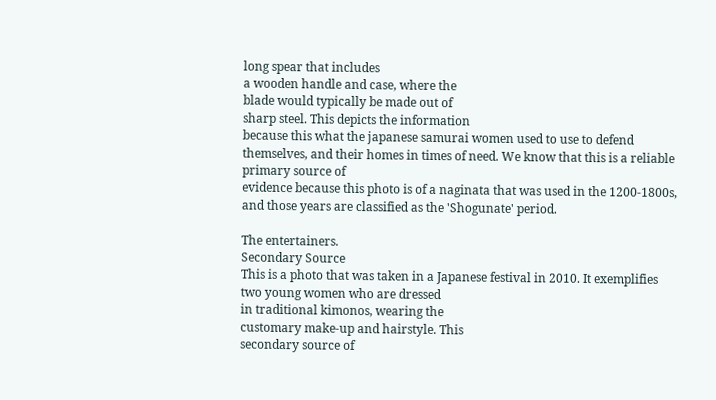long spear that includes
a wooden handle and case, where the
blade would typically be made out of
sharp steel. This depicts the information
because this what the japanese samurai women used to use to defend themselves, and their homes in times of need. We know that this is a reliable primary source of
evidence because this photo is of a naginata that was used in the 1200-1800s, and those years are classified as the 'Shogunate' period.

The entertainers.
Secondary Source
This is a photo that was taken in a Japanese festival in 2010. It exemplifies
two young women who are dressed
in traditional kimonos, wearing the
customary make-up and hairstyle. This
secondary source of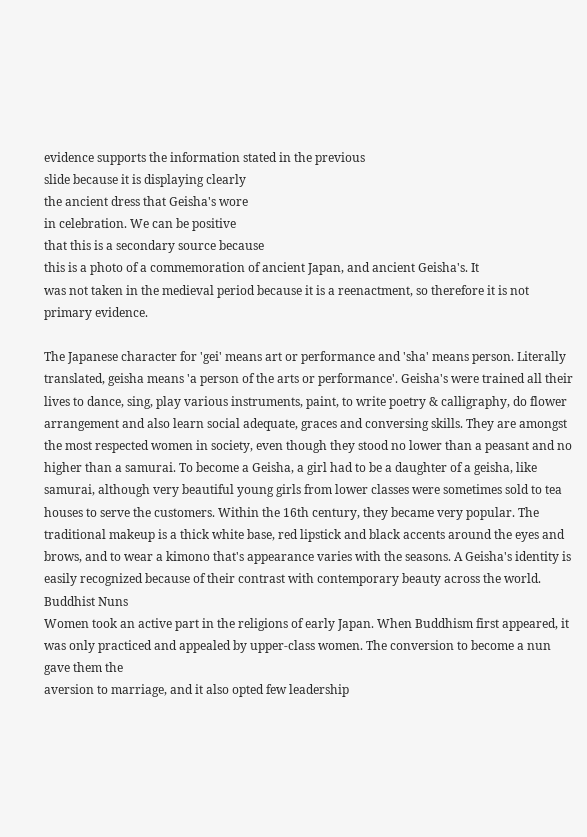evidence supports the information stated in the previous
slide because it is displaying clearly
the ancient dress that Geisha's wore
in celebration. We can be positive
that this is a secondary source because
this is a photo of a commemoration of ancient Japan, and ancient Geisha's. It
was not taken in the medieval period because it is a reenactment, so therefore it is not primary evidence.

The Japanese character for 'gei' means art or performance and 'sha' means person. Literally translated, geisha means 'a person of the arts or performance'. Geisha's were trained all their lives to dance, sing, play various instruments, paint, to write poetry & calligraphy, do flower arrangement and also learn social adequate, graces and conversing skills. They are amongst the most respected women in society, even though they stood no lower than a peasant and no higher than a samurai. To become a Geisha, a girl had to be a daughter of a geisha, like samurai, although very beautiful young girls from lower classes were sometimes sold to tea houses to serve the customers. Within the 16th century, they became very popular. The traditional makeup is a thick white base, red lipstick and black accents around the eyes and brows, and to wear a kimono that's appearance varies with the seasons. A Geisha's identity is easily recognized because of their contrast with contemporary beauty across the world.
Buddhist Nuns
Women took an active part in the religions of early Japan. When Buddhism first appeared, it was only practiced and appealed by upper-class women. The conversion to become a nun gave them the
aversion to marriage, and it also opted few leadership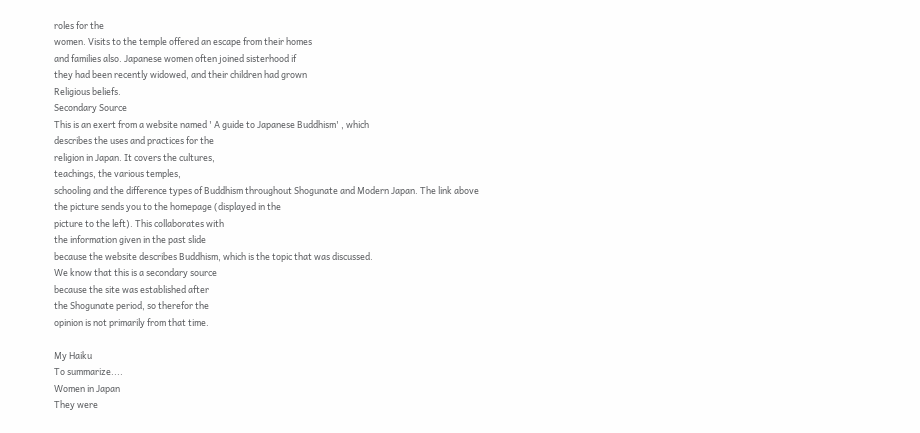roles for the
women. Visits to the temple offered an escape from their homes
and families also. Japanese women often joined sisterhood if
they had been recently widowed, and their children had grown
Religious beliefs.
Secondary Source
This is an exert from a website named ' A guide to Japanese Buddhism' , which
describes the uses and practices for the
religion in Japan. It covers the cultures,
teachings, the various temples,
schooling and the difference types of Buddhism throughout Shogunate and Modern Japan. The link above the picture sends you to the homepage (displayed in the
picture to the left). This collaborates with
the information given in the past slide
because the website describes Buddhism, which is the topic that was discussed.
We know that this is a secondary source
because the site was established after
the Shogunate period, so therefor the
opinion is not primarily from that time.

My Haiku
To summarize....
Women in Japan
They were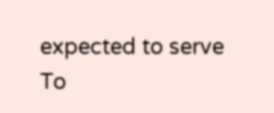expected to serve
To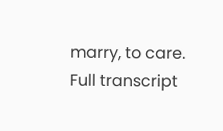marry, to care.
Full transcript